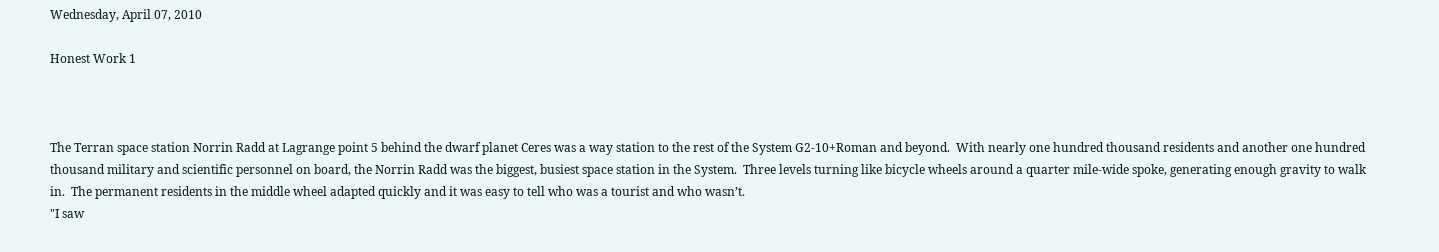Wednesday, April 07, 2010

Honest Work 1



The Terran space station Norrin Radd at Lagrange point 5 behind the dwarf planet Ceres was a way station to the rest of the System G2-10+Roman and beyond.  With nearly one hundred thousand residents and another one hundred thousand military and scientific personnel on board, the Norrin Radd was the biggest, busiest space station in the System.  Three levels turning like bicycle wheels around a quarter mile-wide spoke, generating enough gravity to walk in.  The permanent residents in the middle wheel adapted quickly and it was easy to tell who was a tourist and who wasn’t.
"I saw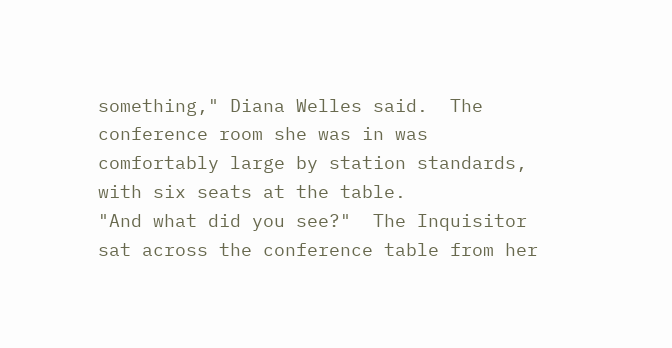something," Diana Welles said.  The conference room she was in was comfortably large by station standards, with six seats at the table.
"And what did you see?"  The Inquisitor sat across the conference table from her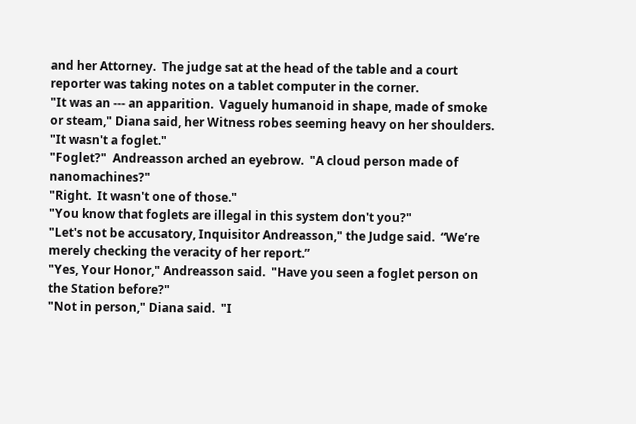and her Attorney.  The judge sat at the head of the table and a court reporter was taking notes on a tablet computer in the corner.
"It was an --- an apparition.  Vaguely humanoid in shape, made of smoke or steam," Diana said, her Witness robes seeming heavy on her shoulders.  "It wasn't a foglet."
"Foglet?"  Andreasson arched an eyebrow.  "A cloud person made of nanomachines?"
"Right.  It wasn't one of those."
"You know that foglets are illegal in this system don't you?"
"Let's not be accusatory, Inquisitor Andreasson," the Judge said.  “We’re merely checking the veracity of her report.”
"Yes, Your Honor," Andreasson said.  "Have you seen a foglet person on the Station before?"
"Not in person," Diana said.  "I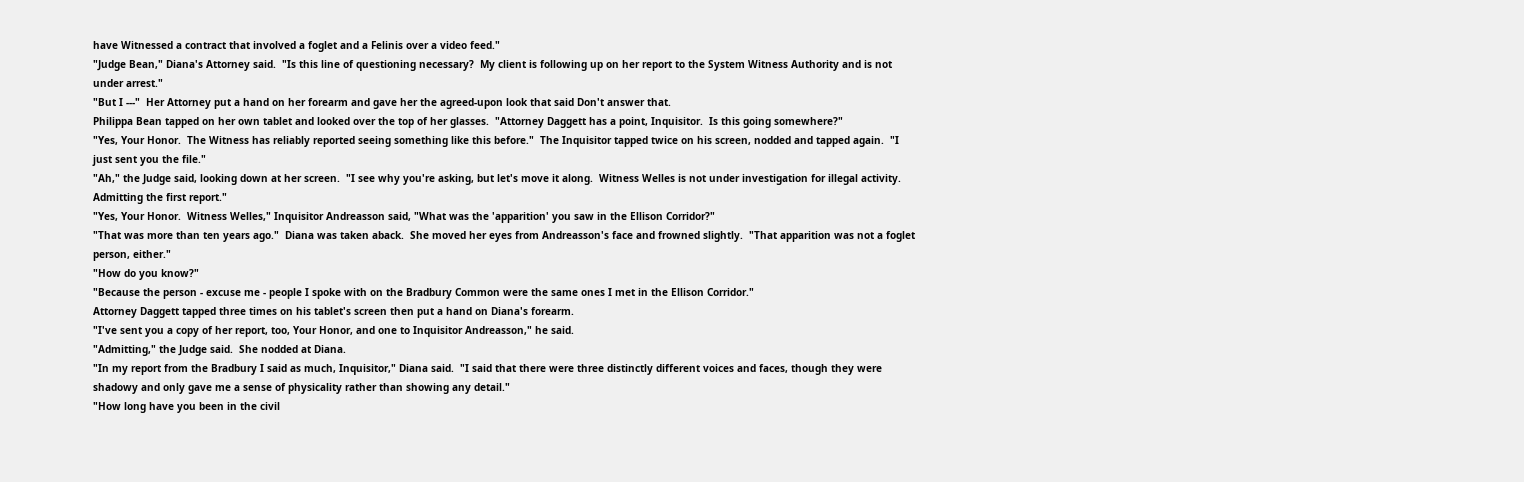have Witnessed a contract that involved a foglet and a Felinis over a video feed."
"Judge Bean," Diana's Attorney said.  "Is this line of questioning necessary?  My client is following up on her report to the System Witness Authority and is not under arrest."
"But I ---"  Her Attorney put a hand on her forearm and gave her the agreed-upon look that said Don't answer that.
Philippa Bean tapped on her own tablet and looked over the top of her glasses.  "Attorney Daggett has a point, Inquisitor.  Is this going somewhere?"
"Yes, Your Honor.  The Witness has reliably reported seeing something like this before."  The Inquisitor tapped twice on his screen, nodded and tapped again.  "I just sent you the file."
"Ah," the Judge said, looking down at her screen.  "I see why you're asking, but let's move it along.  Witness Welles is not under investigation for illegal activity.  Admitting the first report."
"Yes, Your Honor.  Witness Welles," Inquisitor Andreasson said, "What was the 'apparition' you saw in the Ellison Corridor?"
"That was more than ten years ago."  Diana was taken aback.  She moved her eyes from Andreasson's face and frowned slightly.  "That apparition was not a foglet person, either."
"How do you know?"
"Because the person - excuse me - people I spoke with on the Bradbury Common were the same ones I met in the Ellison Corridor."
Attorney Daggett tapped three times on his tablet's screen then put a hand on Diana's forearm.
"I've sent you a copy of her report, too, Your Honor, and one to Inquisitor Andreasson," he said.
"Admitting," the Judge said.  She nodded at Diana.
"In my report from the Bradbury I said as much, Inquisitor," Diana said.  "I said that there were three distinctly different voices and faces, though they were shadowy and only gave me a sense of physicality rather than showing any detail."
"How long have you been in the civil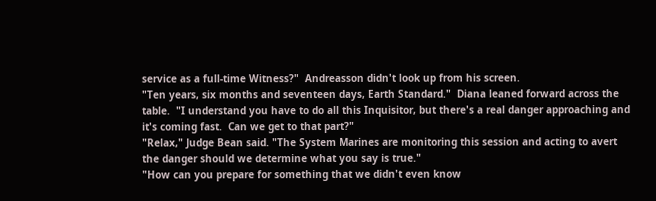service as a full-time Witness?"  Andreasson didn't look up from his screen.
"Ten years, six months and seventeen days, Earth Standard."  Diana leaned forward across the table.  "I understand you have to do all this Inquisitor, but there's a real danger approaching and it's coming fast.  Can we get to that part?"
"Relax," Judge Bean said. "The System Marines are monitoring this session and acting to avert the danger should we determine what you say is true."
"How can you prepare for something that we didn't even know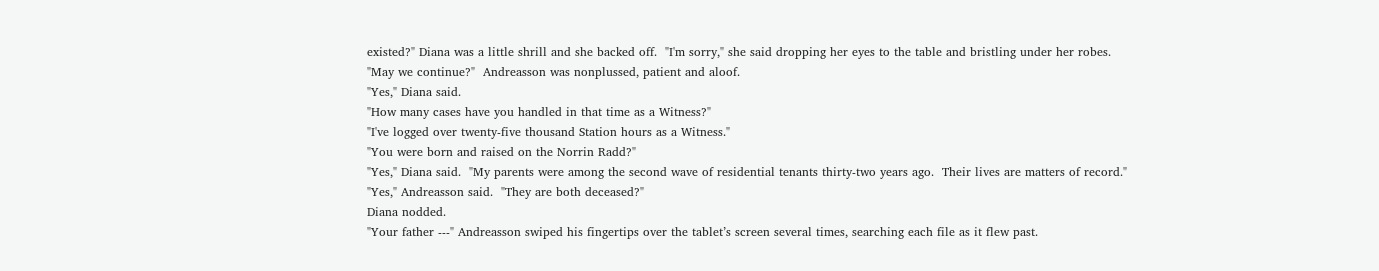existed?" Diana was a little shrill and she backed off.  "I'm sorry," she said dropping her eyes to the table and bristling under her robes.
"May we continue?"  Andreasson was nonplussed, patient and aloof.
"Yes," Diana said.
"How many cases have you handled in that time as a Witness?"
"I've logged over twenty-five thousand Station hours as a Witness."
"You were born and raised on the Norrin Radd?"
"Yes," Diana said.  "My parents were among the second wave of residential tenants thirty-two years ago.  Their lives are matters of record."
"Yes," Andreasson said.  "They are both deceased?"
Diana nodded.
"Your father ---" Andreasson swiped his fingertips over the tablet’s screen several times, searching each file as it flew past.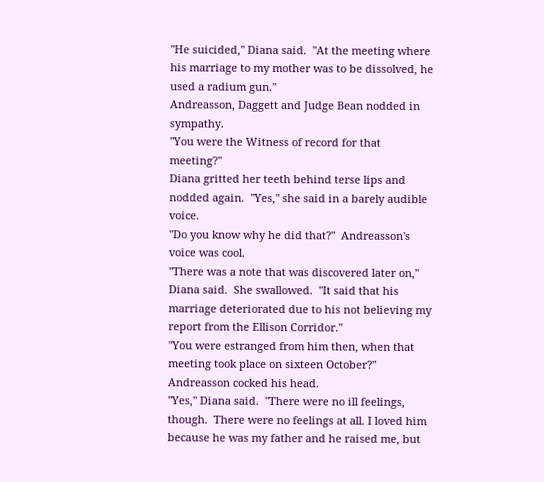"He suicided," Diana said.  "At the meeting where his marriage to my mother was to be dissolved, he used a radium gun."
Andreasson, Daggett and Judge Bean nodded in sympathy.
"You were the Witness of record for that meeting?"
Diana gritted her teeth behind terse lips and nodded again.  "Yes," she said in a barely audible voice.
"Do you know why he did that?"  Andreasson's voice was cool.
"There was a note that was discovered later on," Diana said.  She swallowed.  "It said that his marriage deteriorated due to his not believing my report from the Ellison Corridor."
"You were estranged from him then, when that meeting took place on sixteen October?"  Andreasson cocked his head.
"Yes," Diana said.  "There were no ill feelings, though.  There were no feelings at all. I loved him because he was my father and he raised me, but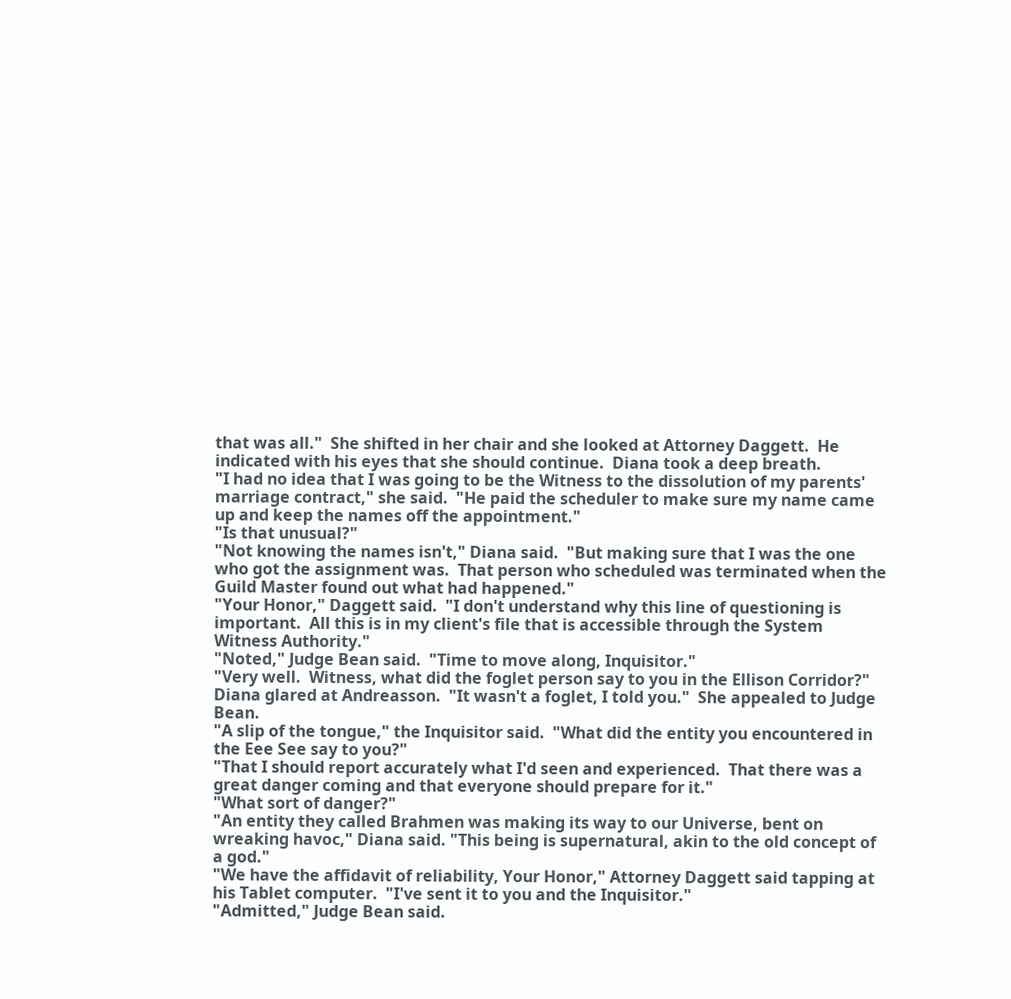that was all."  She shifted in her chair and she looked at Attorney Daggett.  He indicated with his eyes that she should continue.  Diana took a deep breath.
"I had no idea that I was going to be the Witness to the dissolution of my parents' marriage contract," she said.  "He paid the scheduler to make sure my name came up and keep the names off the appointment."
"Is that unusual?"
"Not knowing the names isn't," Diana said.  "But making sure that I was the one who got the assignment was.  That person who scheduled was terminated when the Guild Master found out what had happened."
"Your Honor," Daggett said.  "I don't understand why this line of questioning is important.  All this is in my client's file that is accessible through the System Witness Authority."
"Noted," Judge Bean said.  "Time to move along, Inquisitor."
"Very well.  Witness, what did the foglet person say to you in the Ellison Corridor?"
Diana glared at Andreasson.  "It wasn't a foglet, I told you."  She appealed to Judge Bean.
"A slip of the tongue," the Inquisitor said.  "What did the entity you encountered in the Eee See say to you?"
"That I should report accurately what I'd seen and experienced.  That there was a great danger coming and that everyone should prepare for it."
"What sort of danger?"
"An entity they called Brahmen was making its way to our Universe, bent on wreaking havoc," Diana said. "This being is supernatural, akin to the old concept of a god."
"We have the affidavit of reliability, Your Honor," Attorney Daggett said tapping at his Tablet computer.  "I've sent it to you and the Inquisitor."
"Admitted," Judge Bean said.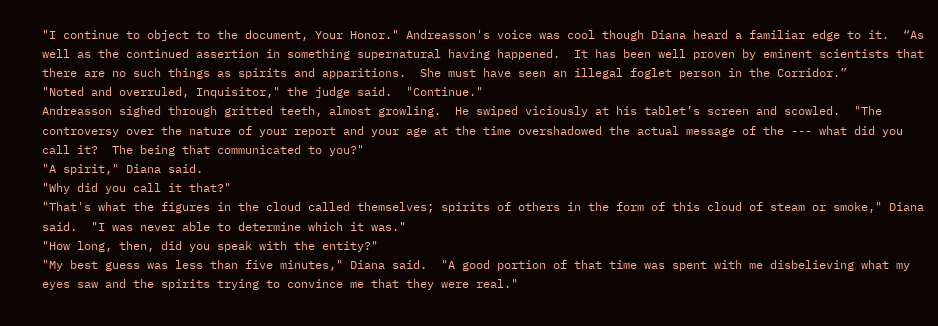"I continue to object to the document, Your Honor." Andreasson's voice was cool though Diana heard a familiar edge to it.  “As well as the continued assertion in something supernatural having happened.  It has been well proven by eminent scientists that there are no such things as spirits and apparitions.  She must have seen an illegal foglet person in the Corridor.”
"Noted and overruled, Inquisitor," the judge said.  "Continue."
Andreasson sighed through gritted teeth, almost growling.  He swiped viciously at his tablet’s screen and scowled.  "The controversy over the nature of your report and your age at the time overshadowed the actual message of the --- what did you call it?  The being that communicated to you?"
"A spirit," Diana said.
"Why did you call it that?"
"That's what the figures in the cloud called themselves; spirits of others in the form of this cloud of steam or smoke," Diana said.  "I was never able to determine which it was."
"How long, then, did you speak with the entity?"
"My best guess was less than five minutes," Diana said.  "A good portion of that time was spent with me disbelieving what my eyes saw and the spirits trying to convince me that they were real."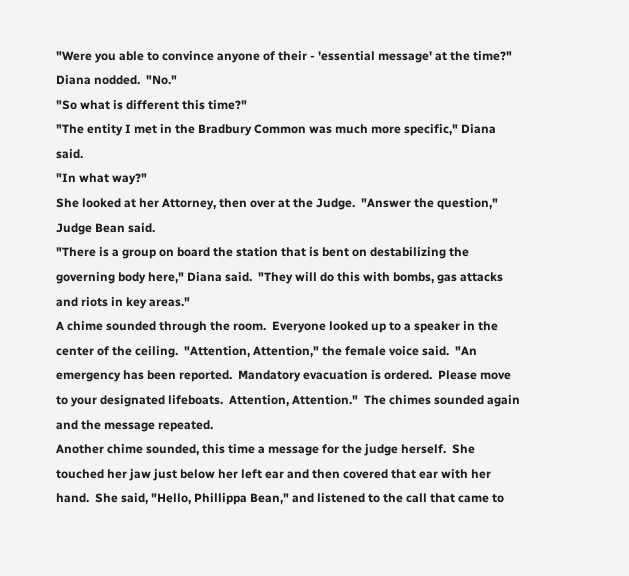"Were you able to convince anyone of their - 'essential message' at the time?"
Diana nodded.  "No."
"So what is different this time?"
"The entity I met in the Bradbury Common was much more specific," Diana said.
"In what way?"
She looked at her Attorney, then over at the Judge.  "Answer the question," Judge Bean said.
"There is a group on board the station that is bent on destabilizing the governing body here," Diana said.  "They will do this with bombs, gas attacks and riots in key areas."
A chime sounded through the room.  Everyone looked up to a speaker in the center of the ceiling.  "Attention, Attention," the female voice said.  "An emergency has been reported.  Mandatory evacuation is ordered.  Please move to your designated lifeboats.  Attention, Attention."  The chimes sounded again and the message repeated.
Another chime sounded, this time a message for the judge herself.  She touched her jaw just below her left ear and then covered that ear with her hand.  She said, "Hello, Phillippa Bean," and listened to the call that came to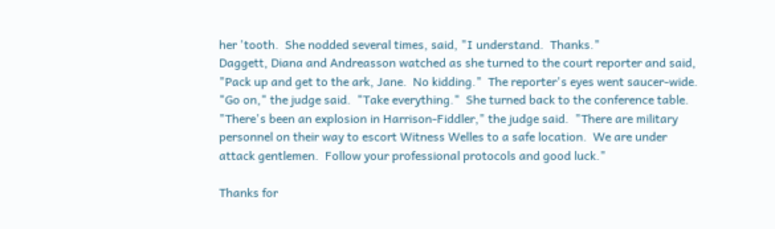her 'tooth.  She nodded several times, said, "I understand.  Thanks."
Daggett, Diana and Andreasson watched as she turned to the court reporter and said, "Pack up and get to the ark, Jane.  No kidding."  The reporter's eyes went saucer-wide.  "Go on," the judge said.  "Take everything."  She turned back to the conference table.
"There's been an explosion in Harrison-Fiddler," the judge said.  "There are military personnel on their way to escort Witness Welles to a safe location.  We are under attack gentlemen.  Follow your professional protocols and good luck."

Thanks for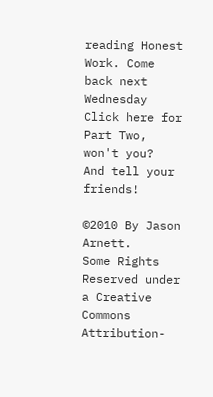reading Honest Work. Come back next Wednesday Click here for Part Two, won't you?  And tell your friends!

©2010 By Jason Arnett.
Some Rights Reserved under a Creative Commons Attribution-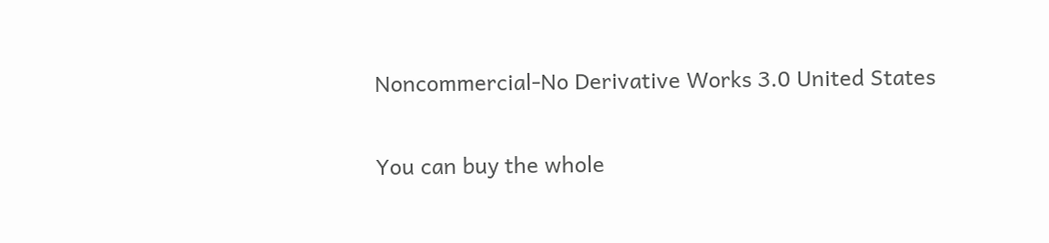Noncommercial-No Derivative Works 3.0 United States

You can buy the whole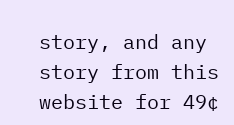story, and any story from this website for 49¢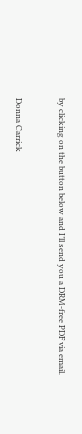by clicking on the button below and I’ll send you a DRM-free PDF via email.


Donna Carrick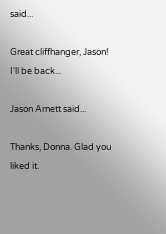said...

Great cliffhanger, Jason! I'll be back...

Jason Arnett said...

Thanks, Donna. Glad you liked it.